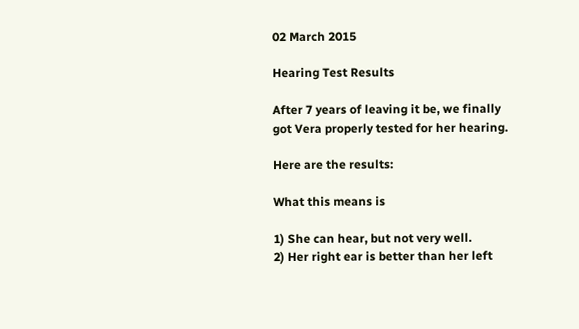02 March 2015

Hearing Test Results

After 7 years of leaving it be, we finally got Vera properly tested for her hearing.

Here are the results:

What this means is

1) She can hear, but not very well.
2) Her right ear is better than her left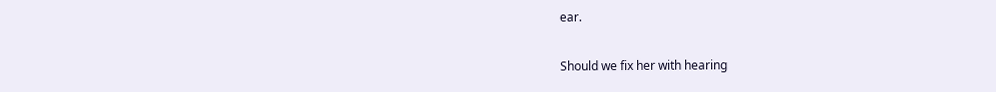ear.

Should we fix her with hearing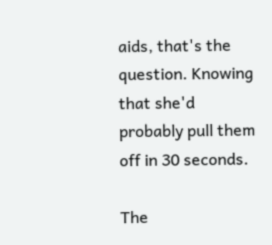aids, that's the question. Knowing that she'd probably pull them off in 30 seconds.

The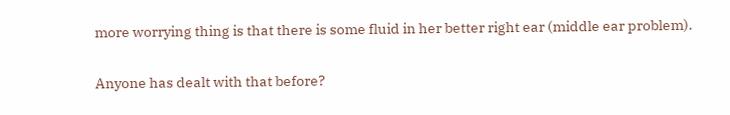more worrying thing is that there is some fluid in her better right ear (middle ear problem).

Anyone has dealt with that before?